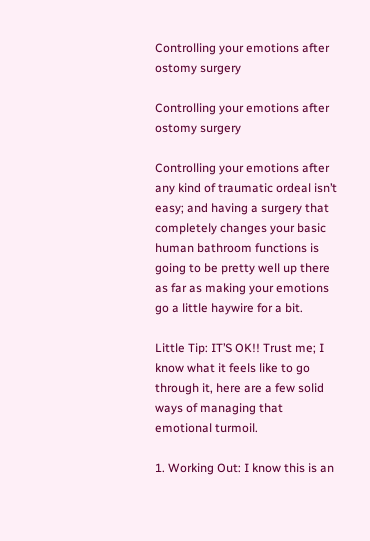Controlling your emotions after ostomy surgery

Controlling your emotions after ostomy surgery

Controlling your emotions after any kind of traumatic ordeal isn’t easy; and having a surgery that completely changes your basic human bathroom functions is going to be pretty well up there as far as making your emotions go a little haywire for a bit.

Little Tip: IT’S OK!! Trust me; I know what it feels like to go through it, here are a few solid ways of managing that emotional turmoil.

1. Working Out: I know this is an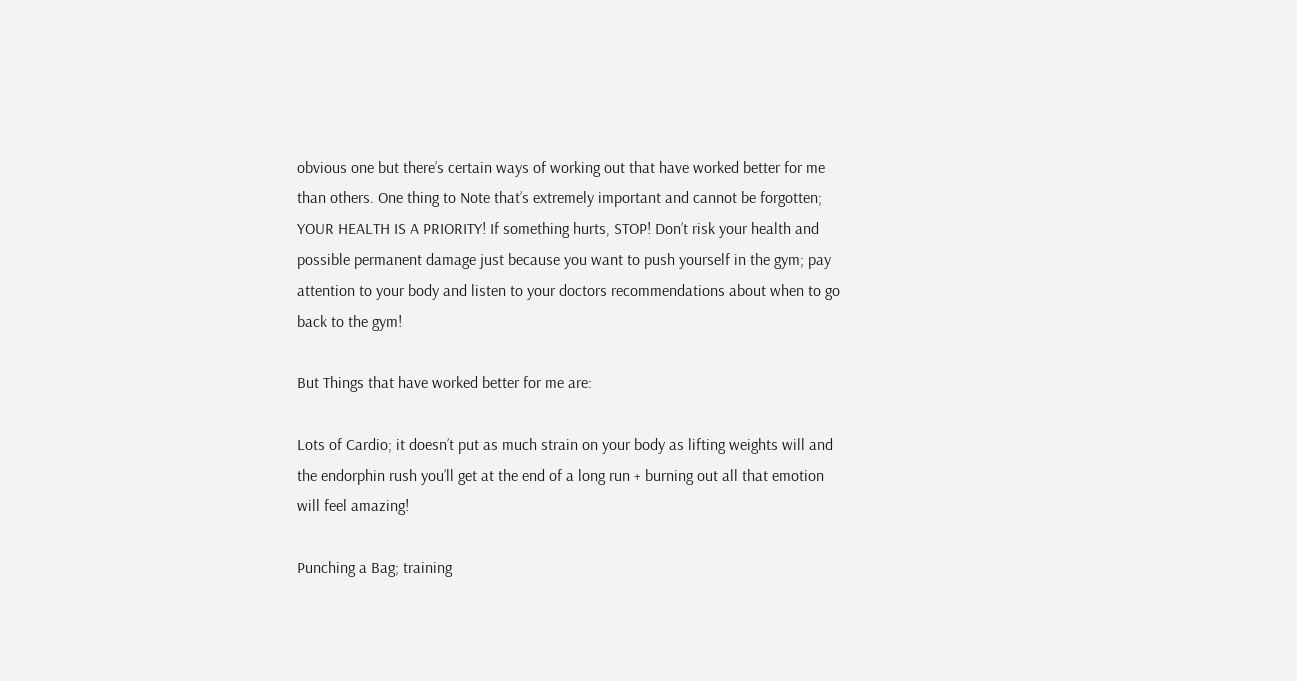obvious one but there’s certain ways of working out that have worked better for me than others. One thing to Note that’s extremely important and cannot be forgotten; YOUR HEALTH IS A PRIORITY! If something hurts, STOP! Don’t risk your health and possible permanent damage just because you want to push yourself in the gym; pay attention to your body and listen to your doctors recommendations about when to go back to the gym!

But Things that have worked better for me are:

Lots of Cardio; it doesn’t put as much strain on your body as lifting weights will and the endorphin rush you’ll get at the end of a long run + burning out all that emotion will feel amazing!

Punching a Bag; training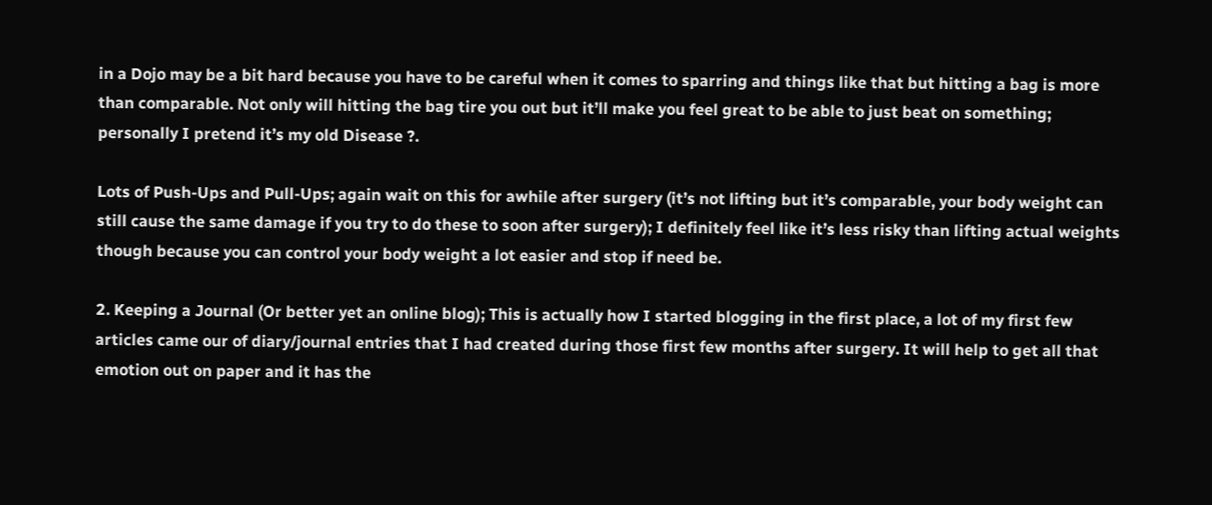in a Dojo may be a bit hard because you have to be careful when it comes to sparring and things like that but hitting a bag is more than comparable. Not only will hitting the bag tire you out but it’ll make you feel great to be able to just beat on something; personally I pretend it’s my old Disease ?.

Lots of Push-Ups and Pull-Ups; again wait on this for awhile after surgery (it’s not lifting but it’s comparable, your body weight can still cause the same damage if you try to do these to soon after surgery); I definitely feel like it’s less risky than lifting actual weights though because you can control your body weight a lot easier and stop if need be.

2. Keeping a Journal (Or better yet an online blog); This is actually how I started blogging in the first place, a lot of my first few articles came our of diary/journal entries that I had created during those first few months after surgery. It will help to get all that emotion out on paper and it has the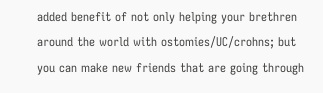added benefit of not only helping your brethren around the world with ostomies/UC/crohns; but you can make new friends that are going through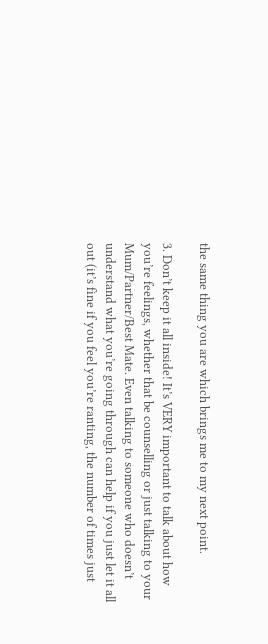the same thing you are which brings me to my next point.

3. Don’t keep it all inside! It’s VERY important to talk about how you’re feelings, whether that be counselling or just talking to your Mum/Partner/Best Mate. Even talking to someone who doesn’t understand what you’re going through can help if you just let it all out (it’s fine if you feel you’re ranting, the number of times just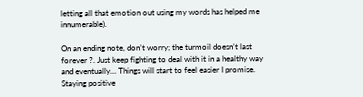letting all that emotion out using my words has helped me innumerable).

On an ending note, don’t worry; the turmoil doesn’t last forever ?. Just keep fighting to deal with it in a healthy way and eventually… Things will start to feel easier I promise. Staying positive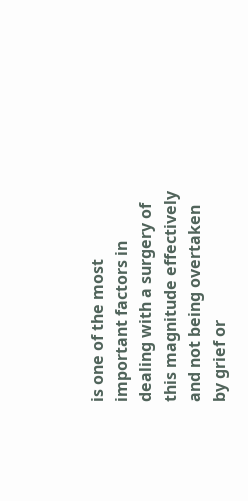is one of the most important factors in dealing with a surgery of this magnitude effectively and not being overtaken by grief or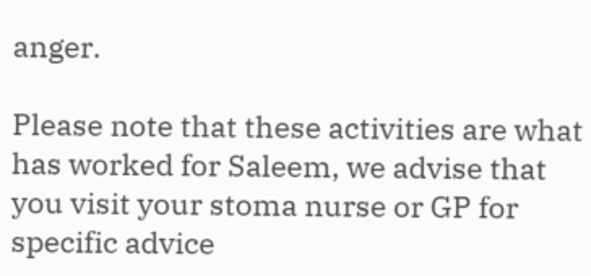anger.

Please note that these activities are what has worked for Saleem, we advise that you visit your stoma nurse or GP for specific advice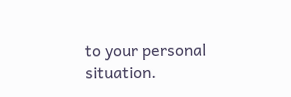to your personal situation.